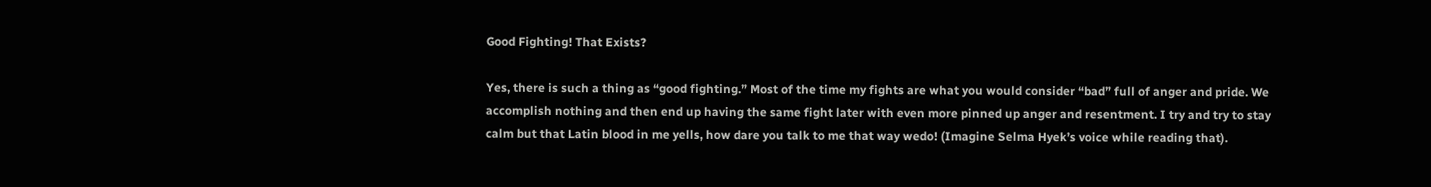Good Fighting! That Exists?

Yes, there is such a thing as “good fighting.” Most of the time my fights are what you would consider “bad” full of anger and pride. We accomplish nothing and then end up having the same fight later with even more pinned up anger and resentment. I try and try to stay calm but that Latin blood in me yells, how dare you talk to me that way wedo! (Imagine Selma Hyek’s voice while reading that).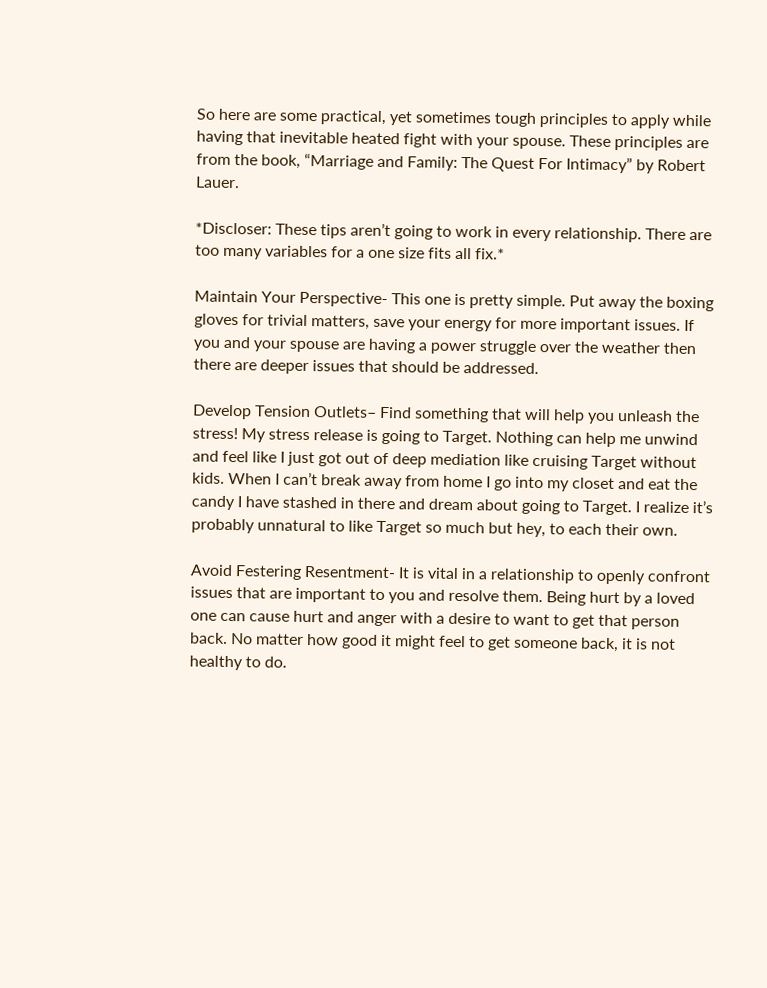So here are some practical, yet sometimes tough principles to apply while having that inevitable heated fight with your spouse. These principles are from the book, “Marriage and Family: The Quest For Intimacy” by Robert Lauer.

*Discloser: These tips aren’t going to work in every relationship. There are too many variables for a one size fits all fix.*

Maintain Your Perspective- This one is pretty simple. Put away the boxing gloves for trivial matters, save your energy for more important issues. If you and your spouse are having a power struggle over the weather then there are deeper issues that should be addressed.

Develop Tension Outlets– Find something that will help you unleash the stress! My stress release is going to Target. Nothing can help me unwind and feel like I just got out of deep mediation like cruising Target without kids. When I can’t break away from home I go into my closet and eat the candy I have stashed in there and dream about going to Target. I realize it’s probably unnatural to like Target so much but hey, to each their own.

Avoid Festering Resentment- It is vital in a relationship to openly confront issues that are important to you and resolve them. Being hurt by a loved one can cause hurt and anger with a desire to want to get that person back. No matter how good it might feel to get someone back, it is not healthy to do.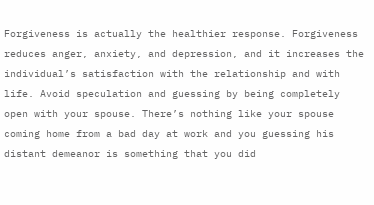Forgiveness is actually the healthier response. Forgiveness reduces anger, anxiety, and depression, and it increases the individual’s satisfaction with the relationship and with life. Avoid speculation and guessing by being completely open with your spouse. There’s nothing like your spouse coming home from a bad day at work and you guessing his distant demeanor is something that you did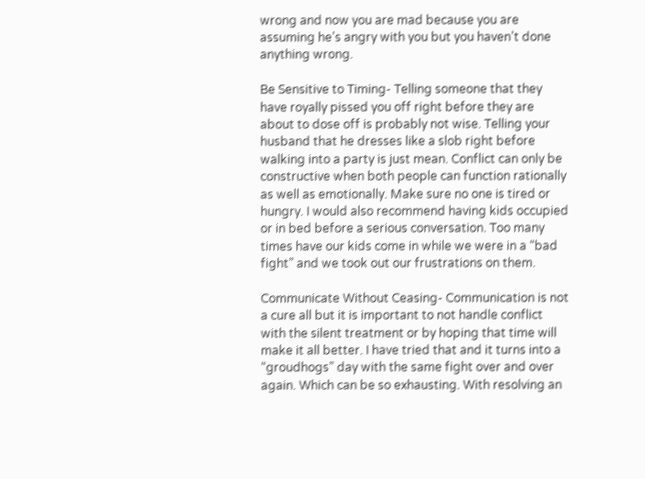wrong and now you are mad because you are assuming he’s angry with you but you haven’t done anything wrong.

Be Sensitive to Timing- Telling someone that they have royally pissed you off right before they are about to dose off is probably not wise. Telling your husband that he dresses like a slob right before walking into a party is just mean. Conflict can only be constructive when both people can function rationally as well as emotionally. Make sure no one is tired or hungry. I would also recommend having kids occupied or in bed before a serious conversation. Too many times have our kids come in while we were in a “bad fight” and we took out our frustrations on them.

Communicate Without Ceasing- Communication is not a cure all but it is important to not handle conflict with the silent treatment or by hoping that time will make it all better. I have tried that and it turns into a “groudhogs” day with the same fight over and over again. Which can be so exhausting. With resolving an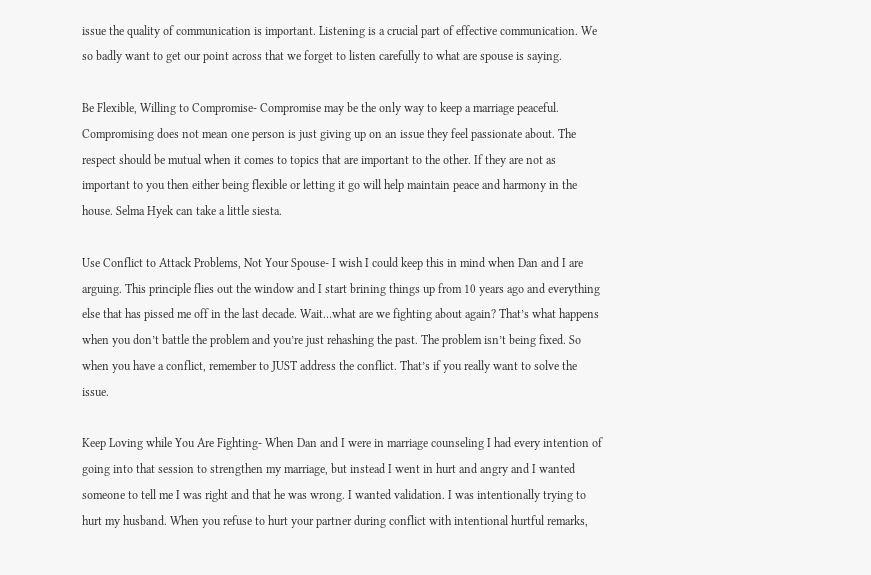issue the quality of communication is important. Listening is a crucial part of effective communication. We so badly want to get our point across that we forget to listen carefully to what are spouse is saying.

Be Flexible, Willing to Compromise- Compromise may be the only way to keep a marriage peaceful. Compromising does not mean one person is just giving up on an issue they feel passionate about. The respect should be mutual when it comes to topics that are important to the other. If they are not as important to you then either being flexible or letting it go will help maintain peace and harmony in the house. Selma Hyek can take a little siesta.

Use Conflict to Attack Problems, Not Your Spouse- I wish I could keep this in mind when Dan and I are arguing. This principle flies out the window and I start brining things up from 10 years ago and everything else that has pissed me off in the last decade. Wait…what are we fighting about again? That’s what happens when you don’t battle the problem and you’re just rehashing the past. The problem isn’t being fixed. So when you have a conflict, remember to JUST address the conflict. That’s if you really want to solve the issue.

Keep Loving while You Are Fighting- When Dan and I were in marriage counseling I had every intention of going into that session to strengthen my marriage, but instead I went in hurt and angry and I wanted someone to tell me I was right and that he was wrong. I wanted validation. I was intentionally trying to hurt my husband. When you refuse to hurt your partner during conflict with intentional hurtful remarks,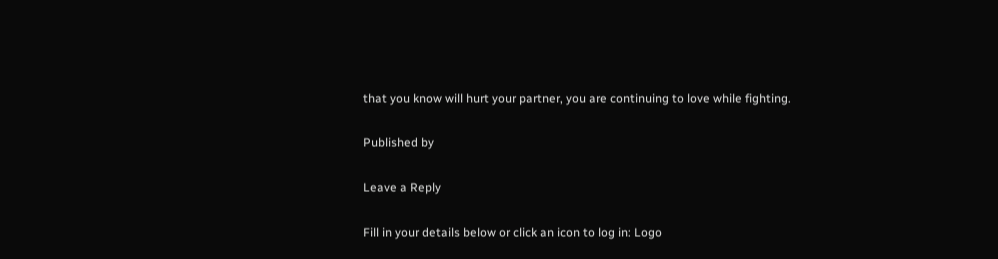that you know will hurt your partner, you are continuing to love while fighting.

Published by

Leave a Reply

Fill in your details below or click an icon to log in: Logo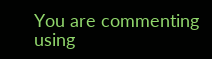You are commenting using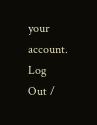your account. Log Out /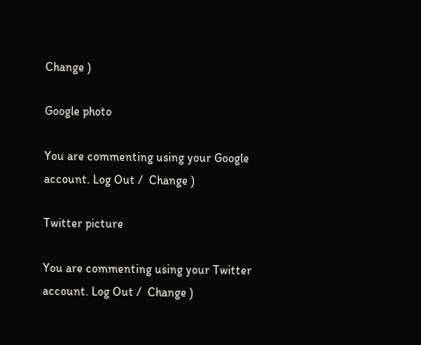Change )

Google photo

You are commenting using your Google account. Log Out /  Change )

Twitter picture

You are commenting using your Twitter account. Log Out /  Change )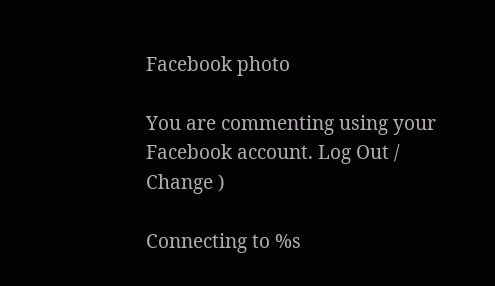Facebook photo

You are commenting using your Facebook account. Log Out /  Change )

Connecting to %s